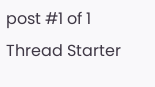post #1 of 1
Thread Starter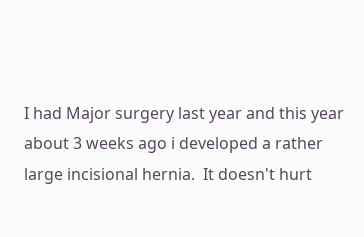I had Major surgery last year and this year about 3 weeks ago i developed a rather large incisional hernia.  It doesn't hurt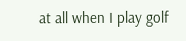at all when I play golf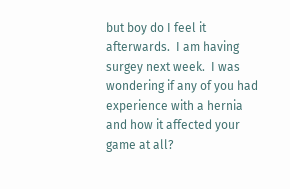but boy do I feel it afterwards.  I am having surgey next week.  I was wondering if any of you had experience with a hernia and how it affected your game at all?